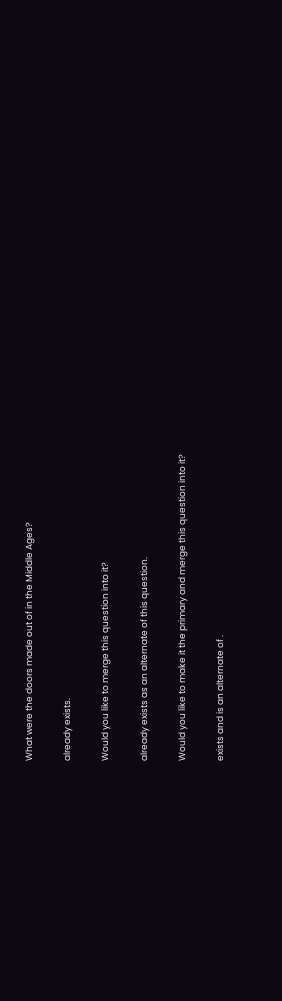What were the doors made out of in the Middle Ages?

already exists.

Would you like to merge this question into it?

already exists as an alternate of this question.

Would you like to make it the primary and merge this question into it?

exists and is an alternate of .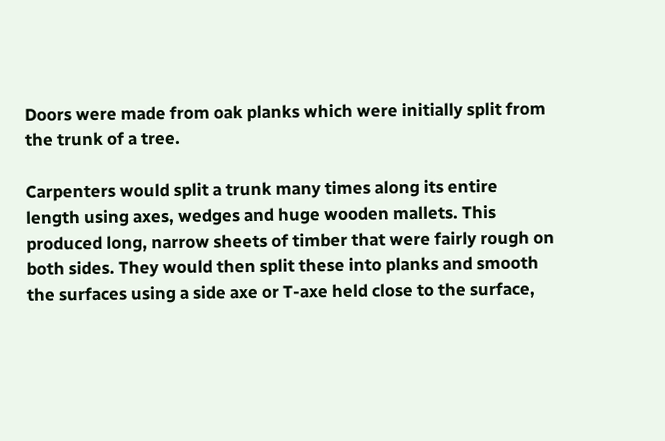Doors were made from oak planks which were initially split from the trunk of a tree.

Carpenters would split a trunk many times along its entire length using axes, wedges and huge wooden mallets. This produced long, narrow sheets of timber that were fairly rough on both sides. They would then split these into planks and smooth the surfaces using a side axe or T-axe held close to the surface,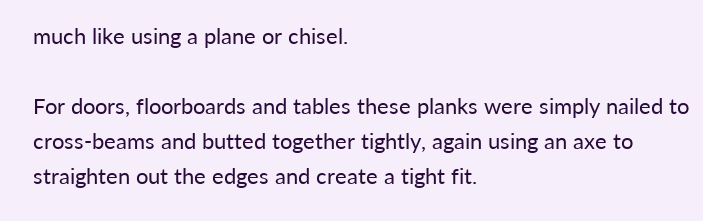much like using a plane or chisel.

For doors, floorboards and tables these planks were simply nailed to cross-beams and butted together tightly, again using an axe to straighten out the edges and create a tight fit.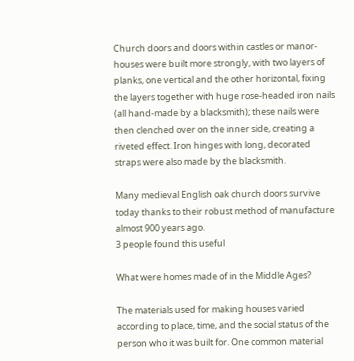Church doors and doors within castles or manor-houses were built more strongly, with two layers of planks, one vertical and the other horizontal, fixing the layers together with huge rose-headed iron nails (all hand-made by a blacksmith); these nails were then clenched over on the inner side, creating a riveted effect. Iron hinges with long, decorated straps were also made by the blacksmith.

Many medieval English oak church doors survive today thanks to their robust method of manufacture almost 900 years ago.
3 people found this useful

What were homes made of in the Middle Ages?

The materials used for making houses varied according to place, time, and the social status of the person who it was built for. One common material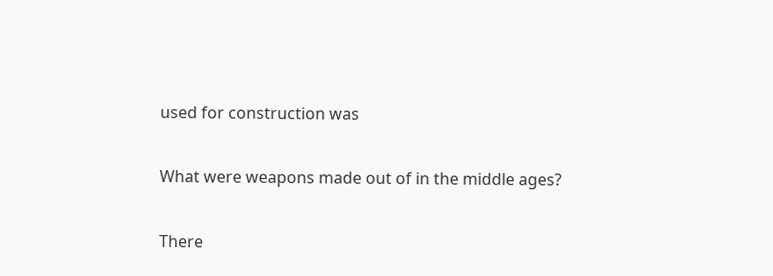used for construction was

What were weapons made out of in the middle ages?

There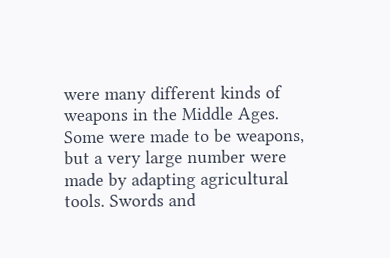were many different kinds of weapons in the Middle Ages. Some were made to be weapons, but a very large number were made by adapting agricultural tools. Swords and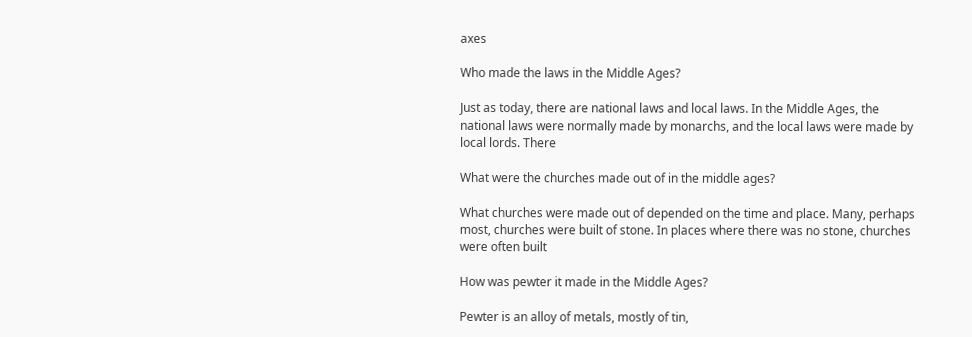axes

Who made the laws in the Middle Ages?

Just as today, there are national laws and local laws. In the Middle Ages, the national laws were normally made by monarchs, and the local laws were made by local lords. There

What were the churches made out of in the middle ages?

What churches were made out of depended on the time and place. Many, perhaps most, churches were built of stone. In places where there was no stone, churches were often built

How was pewter it made in the Middle Ages?

Pewter is an alloy of metals, mostly of tin,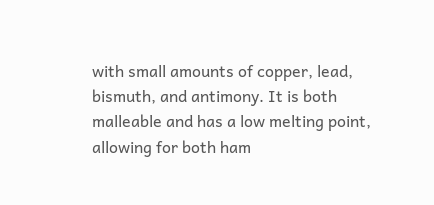with small amounts of copper, lead, bismuth, and antimony. It is both malleable and has a low melting point, allowing for both ham